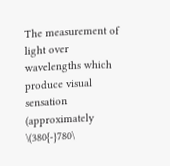The measurement of light over wavelengths which produce visual sensation (approximately \(380{-}780\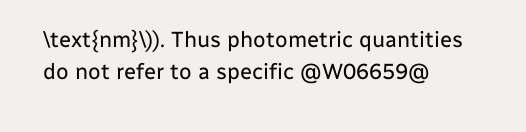\text{nm}\)). Thus photometric quantities do not refer to a specific @W06659@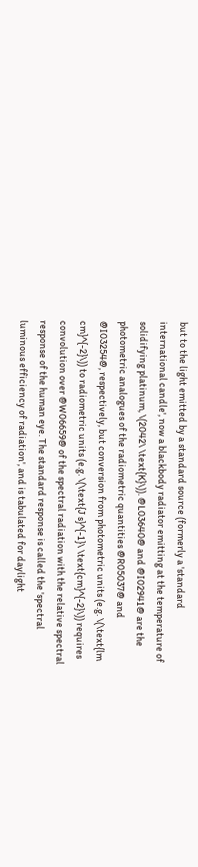but to the light emitted by a standard source (formerly a 'standard international candle', now a blackbody radiator emitting at the temperature of solidifying platinum, \(2042\ \text{K}\)). @L03640@ and @I02941@ are the photometric analogues of the radiometric quantities @R05037@ and @I03254@, respectively, but conversion from photometric units (e.g. \(\text{lm cm}^{-2}\)) to radiometric units (e.g. \(\text{J s}^{-1}\ \text{cm}^{-2}\)) requires convolution over @W06659@ of the spectral radiation with the relative spectral response of the human eye. The standard response is called the 'spectral luminous efficiency of radiation', and is tabulated for daylight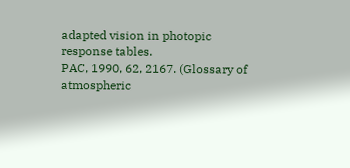adapted vision in photopic response tables.
PAC, 1990, 62, 2167. (Glossary of atmospheric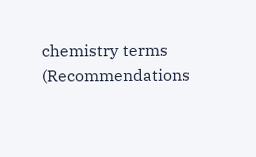chemistry terms (Recommendations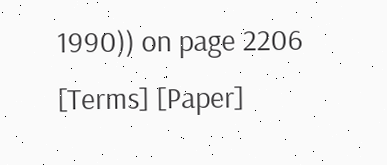1990)) on page 2206 [Terms] [Paper]